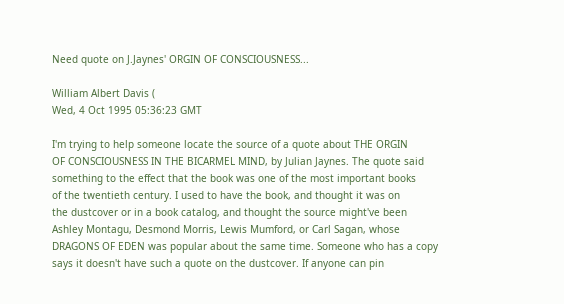Need quote on J.Jaynes' ORGIN OF CONSCIOUSNESS...

William Albert Davis (
Wed, 4 Oct 1995 05:36:23 GMT

I'm trying to help someone locate the source of a quote about THE ORGIN
OF CONSCIOUSNESS IN THE BICARMEL MIND, by Julian Jaynes. The quote said
something to the effect that the book was one of the most important books
of the twentieth century. I used to have the book, and thought it was on
the dustcover or in a book catalog, and thought the source might've been
Ashley Montagu, Desmond Morris, Lewis Mumford, or Carl Sagan, whose
DRAGONS OF EDEN was popular about the same time. Someone who has a copy
says it doesn't have such a quote on the dustcover. If anyone can pin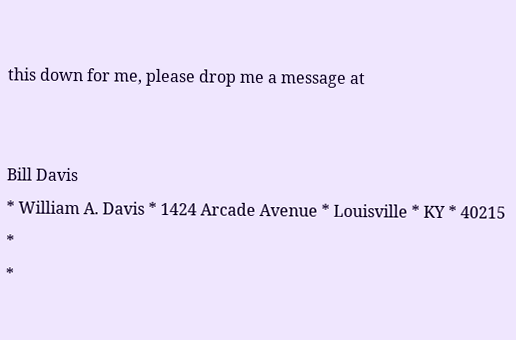this down for me, please drop me a message at


Bill Davis
* William A. Davis * 1424 Arcade Avenue * Louisville * KY * 40215 *
*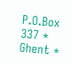P.O.Box 337 * Ghent *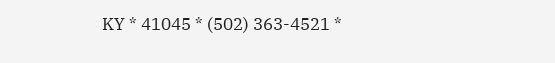KY * 41045 * (502) 363-4521 *